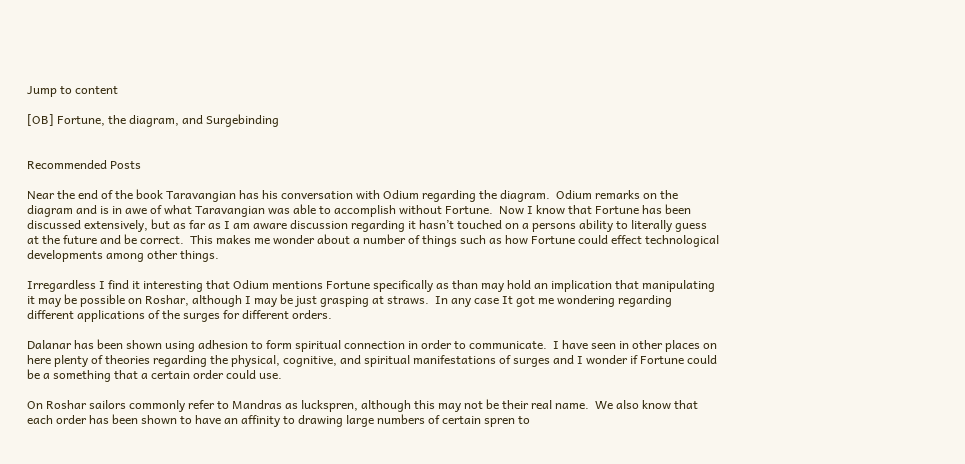Jump to content

[OB] Fortune, the diagram, and Surgebinding


Recommended Posts

Near the end of the book Taravangian has his conversation with Odium regarding the diagram.  Odium remarks on the diagram and is in awe of what Taravangian was able to accomplish without Fortune.  Now I know that Fortune has been discussed extensively, but as far as I am aware discussion regarding it hasn’t touched on a persons ability to literally guess at the future and be correct.  This makes me wonder about a number of things such as how Fortune could effect technological developments among other things.

Irregardless I find it interesting that Odium mentions Fortune specifically as than may hold an implication that manipulating it may be possible on Roshar, although I may be just grasping at straws.  In any case It got me wondering regarding different applications of the surges for different orders.

Dalanar has been shown using adhesion to form spiritual connection in order to communicate.  I have seen in other places on here plenty of theories regarding the physical, cognitive, and spiritual manifestations of surges and I wonder if Fortune could be a something that a certain order could use.

On Roshar sailors commonly refer to Mandras as luckspren, although this may not be their real name.  We also know that each order has been shown to have an affinity to drawing large numbers of certain spren to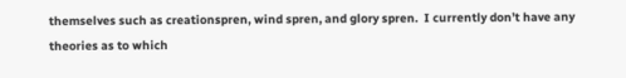themselves such as creationspren, wind spren, and glory spren.  I currently don’t have any theories as to which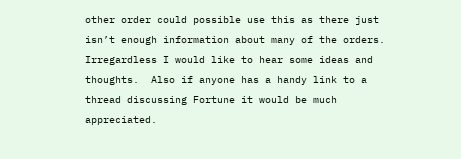other order could possible use this as there just isn’t enough information about many of the orders.  Irregardless I would like to hear some ideas and thoughts.  Also if anyone has a handy link to a thread discussing Fortune it would be much appreciated.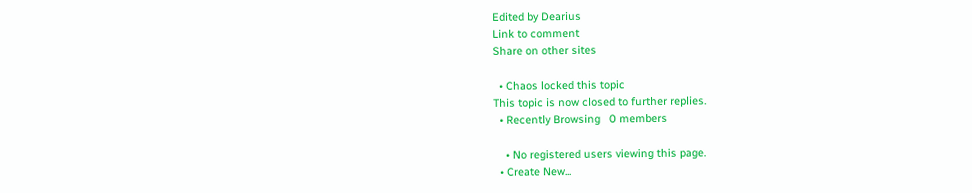Edited by Dearius
Link to comment
Share on other sites

  • Chaos locked this topic
This topic is now closed to further replies.
  • Recently Browsing   0 members

    • No registered users viewing this page.
  • Create New...